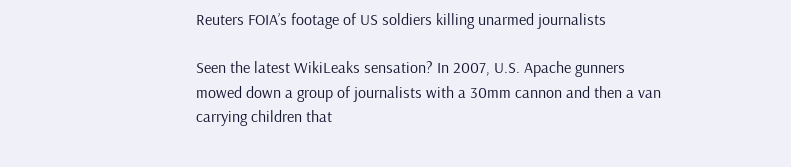Reuters FOIA’s footage of US soldiers killing unarmed journalists

Seen the latest WikiLeaks sensation? In 2007, U.S. Apache gunners mowed down a group of journalists with a 30mm cannon and then a van carrying children that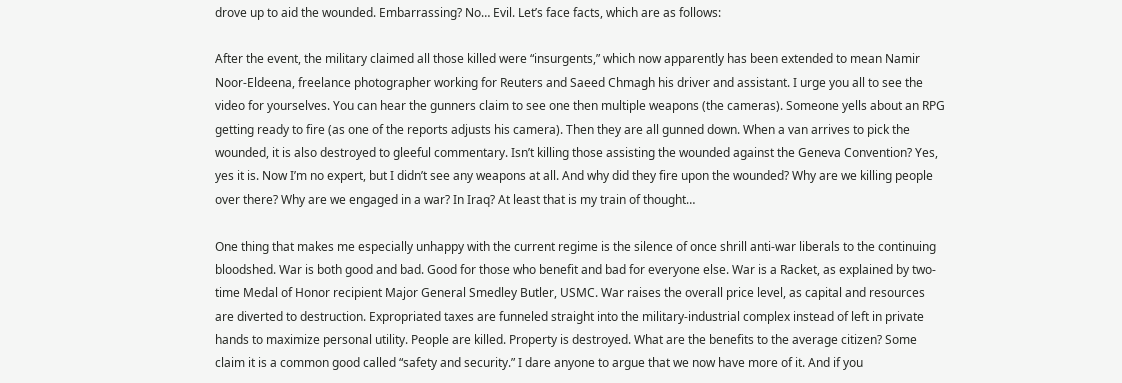drove up to aid the wounded. Embarrassing? No… Evil. Let’s face facts, which are as follows:

After the event, the military claimed all those killed were “insurgents,” which now apparently has been extended to mean Namir Noor-Eldeena, freelance photographer working for Reuters and Saeed Chmagh his driver and assistant. I urge you all to see the video for yourselves. You can hear the gunners claim to see one then multiple weapons (the cameras). Someone yells about an RPG getting ready to fire (as one of the reports adjusts his camera). Then they are all gunned down. When a van arrives to pick the wounded, it is also destroyed to gleeful commentary. Isn’t killing those assisting the wounded against the Geneva Convention? Yes, yes it is. Now I’m no expert, but I didn’t see any weapons at all. And why did they fire upon the wounded? Why are we killing people over there? Why are we engaged in a war? In Iraq? At least that is my train of thought…

One thing that makes me especially unhappy with the current regime is the silence of once shrill anti-war liberals to the continuing bloodshed. War is both good and bad. Good for those who benefit and bad for everyone else. War is a Racket, as explained by two-time Medal of Honor recipient Major General Smedley Butler, USMC. War raises the overall price level, as capital and resources are diverted to destruction. Expropriated taxes are funneled straight into the military-industrial complex instead of left in private hands to maximize personal utility. People are killed. Property is destroyed. What are the benefits to the average citizen? Some claim it is a common good called “safety and security.” I dare anyone to argue that we now have more of it. And if you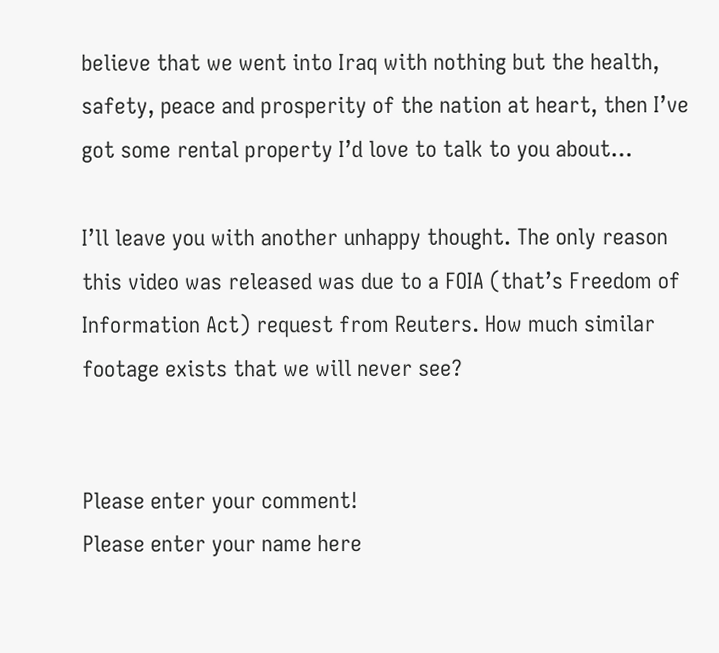believe that we went into Iraq with nothing but the health, safety, peace and prosperity of the nation at heart, then I’ve got some rental property I’d love to talk to you about…

I’ll leave you with another unhappy thought. The only reason this video was released was due to a FOIA (that’s Freedom of Information Act) request from Reuters. How much similar footage exists that we will never see?


Please enter your comment!
Please enter your name here